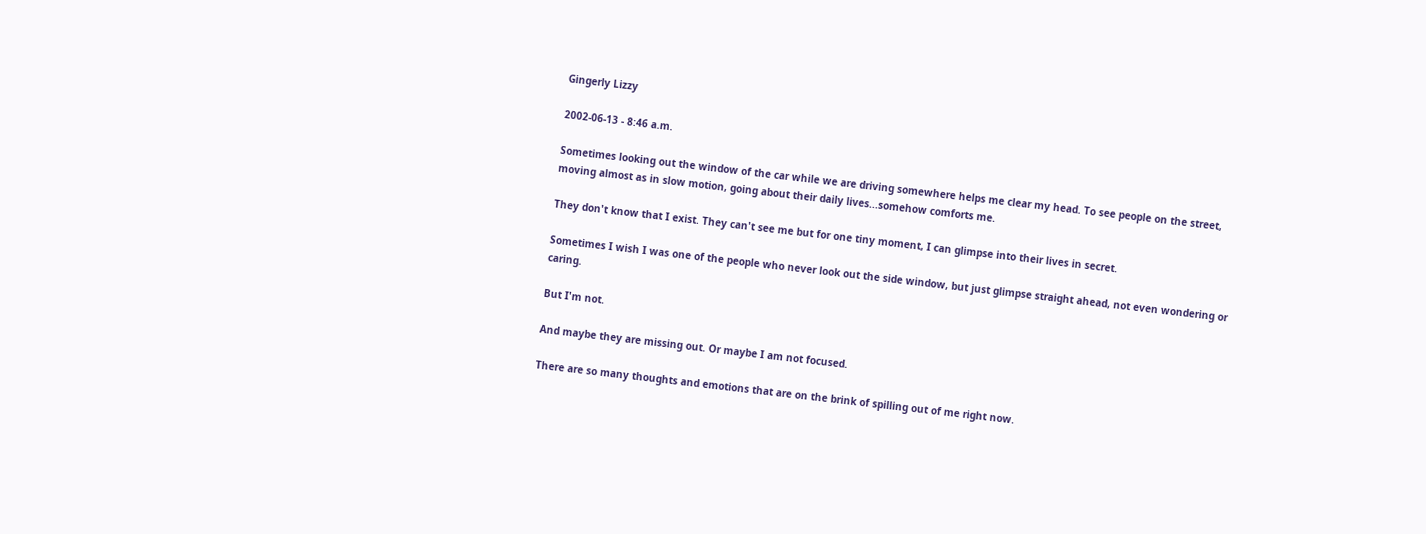Gingerly Lizzy

2002-06-13 - 8:46 a.m.

Sometimes looking out the window of the car while we are driving somewhere helps me clear my head. To see people on the street, moving almost as in slow motion, going about their daily lives...somehow comforts me.

They don't know that I exist. They can't see me but for one tiny moment, I can glimpse into their lives in secret.

Sometimes I wish I was one of the people who never look out the side window, but just glimpse straight ahead, not even wondering or caring.

But I'm not.

And maybe they are missing out. Or maybe I am not focused.

There are so many thoughts and emotions that are on the brink of spilling out of me right now.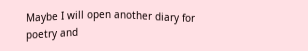Maybe I will open another diary for poetry and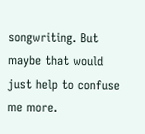songwriting. But maybe that would just help to confuse me more.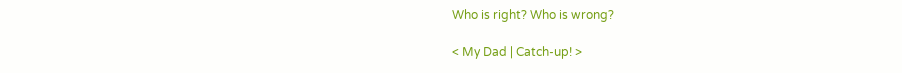Who is right? Who is wrong?

< My Dad | Catch-up! >